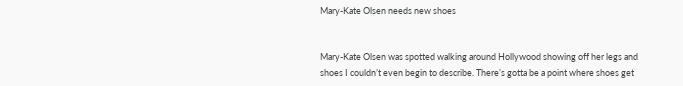Mary-Kate Olsen needs new shoes


Mary-Kate Olsen was spotted walking around Hollywood showing off her legs and shoes I couldn’t even begin to describe. There’s gotta be a point where shoes get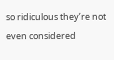so ridiculous they’re not even considered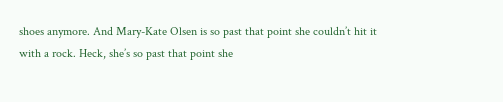shoes anymore. And Mary-Kate Olsen is so past that point she couldn’t hit it with a rock. Heck, she’s so past that point she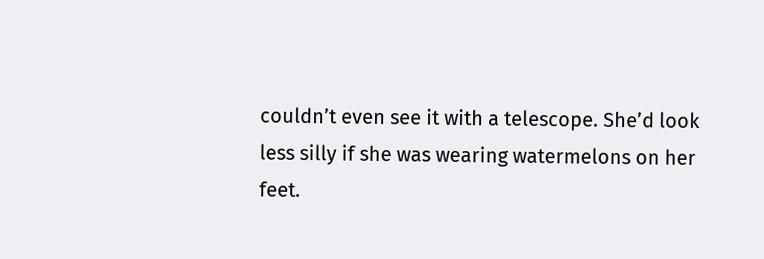couldn’t even see it with a telescope. She’d look less silly if she was wearing watermelons on her feet.